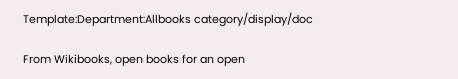Template:Department:Allbooks category/display/doc

From Wikibooks, open books for an open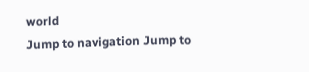world
Jump to navigation Jump to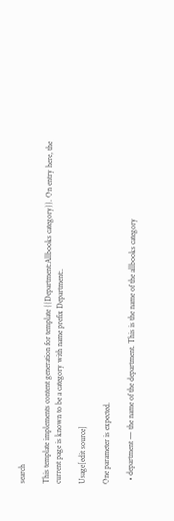search

This template implements content generation for template {{Department:Allbooks category}}. On entry here, the current page is known to be a category with name prefix Department:.

Usage[edit source]

One parameter is expected.

  • department — the name of the department. This is the name of the allbooks category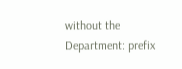without the Department: prefix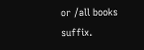or /all books suffix.